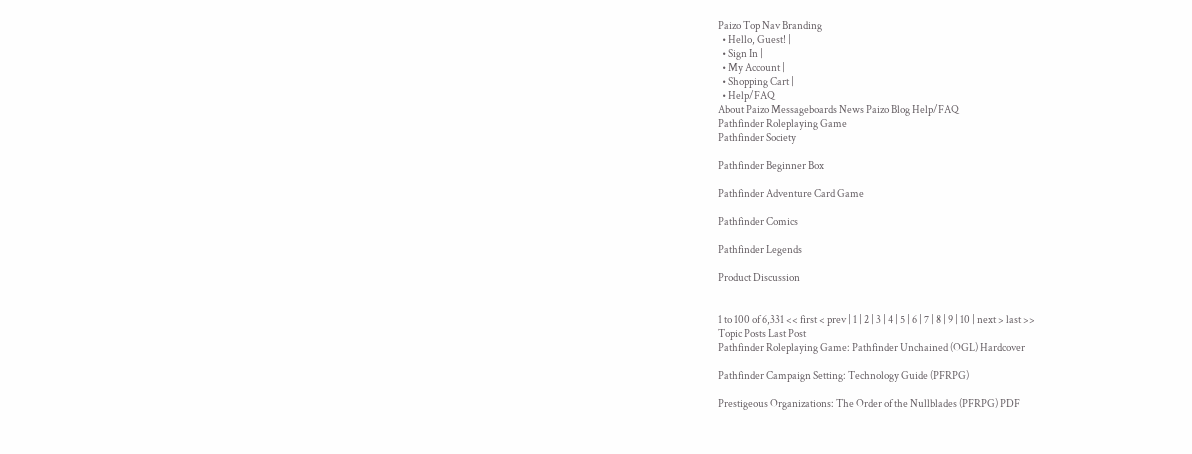Paizo Top Nav Branding
  • Hello, Guest! |
  • Sign In |
  • My Account |
  • Shopping Cart |
  • Help/FAQ
About Paizo Messageboards News Paizo Blog Help/FAQ
Pathfinder Roleplaying Game
Pathfinder Society

Pathfinder Beginner Box

Pathfinder Adventure Card Game

Pathfinder Comics

Pathfinder Legends

Product Discussion


1 to 100 of 6,331 << first < prev | 1 | 2 | 3 | 4 | 5 | 6 | 7 | 8 | 9 | 10 | next > last >>
Topic Posts Last Post
Pathfinder Roleplaying Game: Pathfinder Unchained (OGL) Hardcover

Pathfinder Campaign Setting: Technology Guide (PFRPG)

Prestigeous Organizations: The Order of the Nullblades (PFRPG) PDF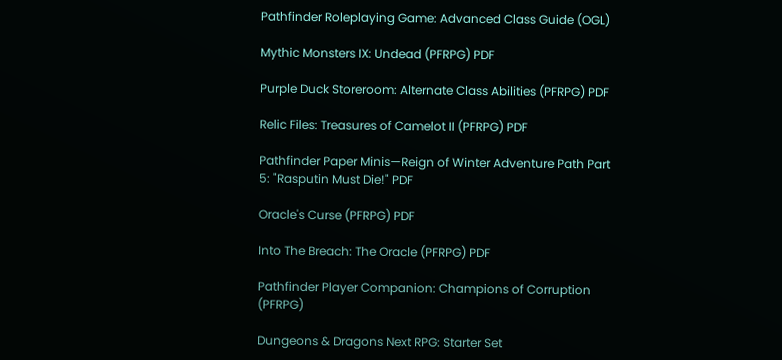Pathfinder Roleplaying Game: Advanced Class Guide (OGL)

Mythic Monsters IX: Undead (PFRPG) PDF

Purple Duck Storeroom: Alternate Class Abilities (PFRPG) PDF

Relic Files: Treasures of Camelot II (PFRPG) PDF

Pathfinder Paper Minis—Reign of Winter Adventure Path Part 5: "Rasputin Must Die!" PDF

Oracle's Curse (PFRPG) PDF

Into The Breach: The Oracle (PFRPG) PDF

Pathfinder Player Companion: Champions of Corruption (PFRPG)

Dungeons & Dragons Next RPG: Starter Set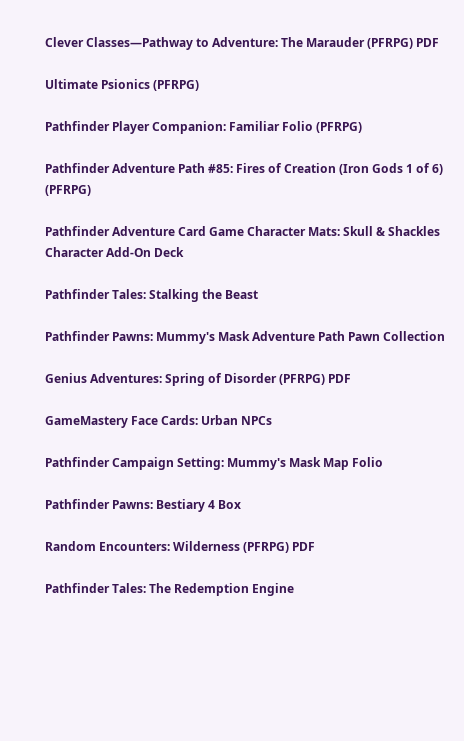Clever Classes—Pathway to Adventure: The Marauder (PFRPG) PDF

Ultimate Psionics (PFRPG)

Pathfinder Player Companion: Familiar Folio (PFRPG)

Pathfinder Adventure Path #85: Fires of Creation (Iron Gods 1 of 6) (PFRPG)

Pathfinder Adventure Card Game Character Mats: Skull & Shackles Character Add-On Deck

Pathfinder Tales: Stalking the Beast

Pathfinder Pawns: Mummy's Mask Adventure Path Pawn Collection

Genius Adventures: Spring of Disorder (PFRPG) PDF

GameMastery Face Cards: Urban NPCs

Pathfinder Campaign Setting: Mummy's Mask Map Folio

Pathfinder Pawns: Bestiary 4 Box

Random Encounters: Wilderness (PFRPG) PDF

Pathfinder Tales: The Redemption Engine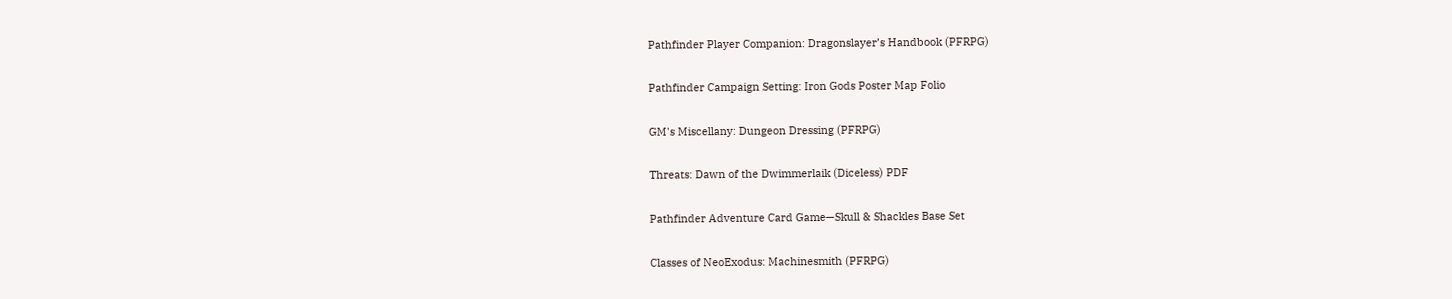Pathfinder Player Companion: Dragonslayer’s Handbook (PFRPG)

Pathfinder Campaign Setting: Iron Gods Poster Map Folio

GM's Miscellany: Dungeon Dressing (PFRPG)

Threats: Dawn of the Dwimmerlaik (Diceless) PDF

Pathfinder Adventure Card Game—Skull & Shackles Base Set

Classes of NeoExodus: Machinesmith (PFRPG)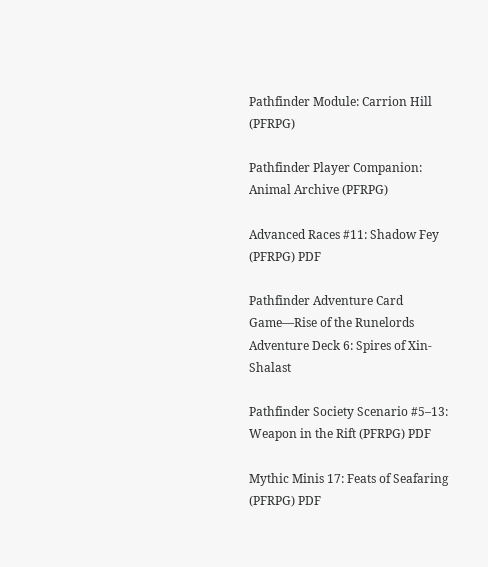Pathfinder Module: Carrion Hill (PFRPG)

Pathfinder Player Companion: Animal Archive (PFRPG)

Advanced Races #11: Shadow Fey (PFRPG) PDF

Pathfinder Adventure Card Game—Rise of the Runelords Adventure Deck 6: Spires of Xin-Shalast

Pathfinder Society Scenario #5–13: Weapon in the Rift (PFRPG) PDF

Mythic Minis 17: Feats of Seafaring (PFRPG) PDF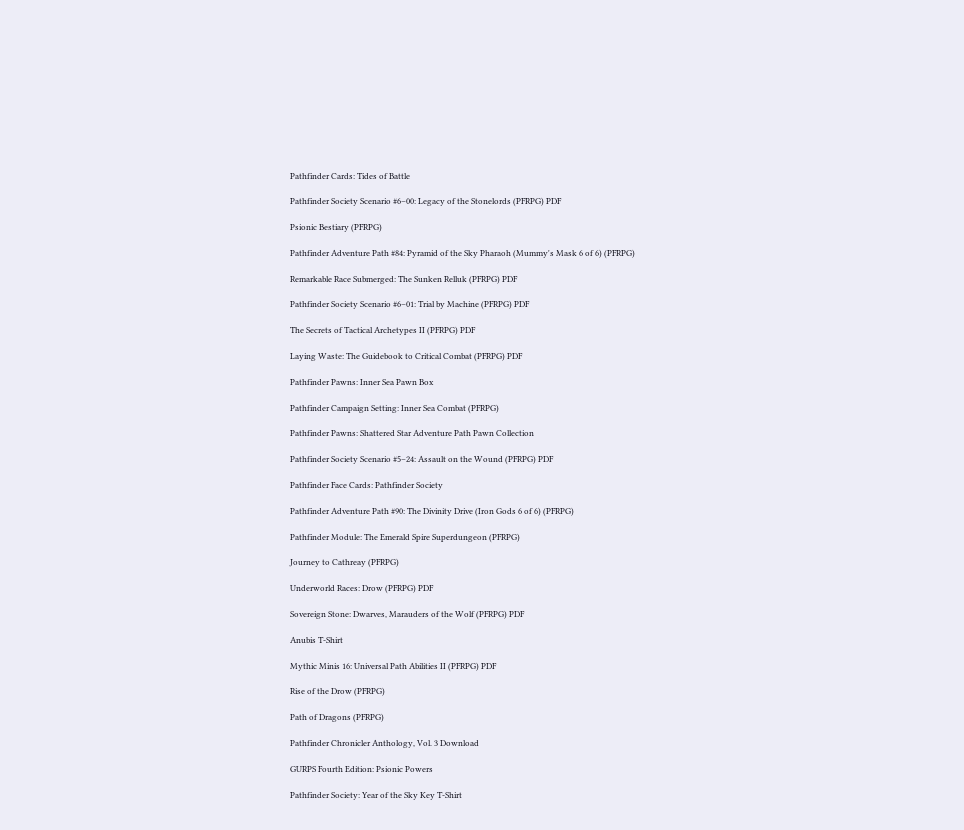Pathfinder Cards: Tides of Battle

Pathfinder Society Scenario #6–00: Legacy of the Stonelords (PFRPG) PDF

Psionic Bestiary (PFRPG)

Pathfinder Adventure Path #84: Pyramid of the Sky Pharaoh (Mummy's Mask 6 of 6) (PFRPG)

Remarkable Race Submerged: The Sunken Relluk (PFRPG) PDF

Pathfinder Society Scenario #6–01: Trial by Machine (PFRPG) PDF

The Secrets of Tactical Archetypes II (PFRPG) PDF

Laying Waste: The Guidebook to Critical Combat (PFRPG) PDF

Pathfinder Pawns: Inner Sea Pawn Box

Pathfinder Campaign Setting: Inner Sea Combat (PFRPG)

Pathfinder Pawns: Shattered Star Adventure Path Pawn Collection

Pathfinder Society Scenario #5–24: Assault on the Wound (PFRPG) PDF

Pathfinder Face Cards: Pathfinder Society

Pathfinder Adventure Path #90: The Divinity Drive (Iron Gods 6 of 6) (PFRPG)

Pathfinder Module: The Emerald Spire Superdungeon (PFRPG)

Journey to Cathreay (PFRPG)

Underworld Races: Drow (PFRPG) PDF

Sovereign Stone: Dwarves, Marauders of the Wolf (PFRPG) PDF

Anubis T-Shirt

Mythic Minis 16: Universal Path Abilities II (PFRPG) PDF

Rise of the Drow (PFRPG)

Path of Dragons (PFRPG)

Pathfinder Chronicler Anthology, Vol. 3 Download

GURPS Fourth Edition: Psionic Powers

Pathfinder Society: Year of the Sky Key T-Shirt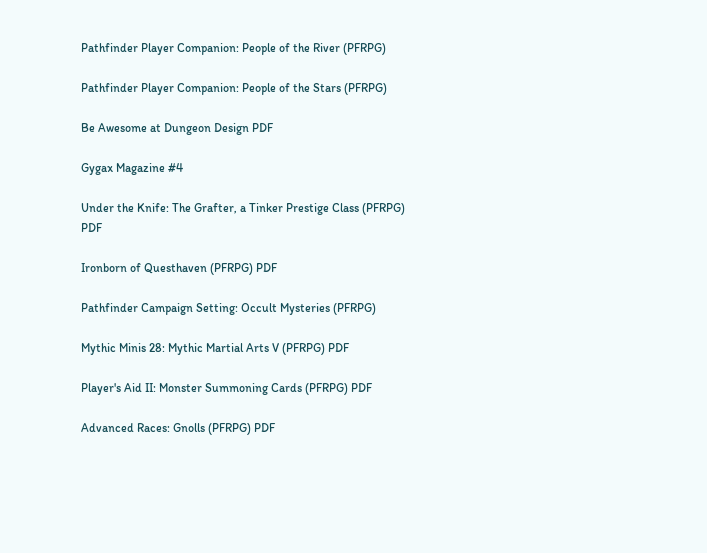Pathfinder Player Companion: People of the River (PFRPG)

Pathfinder Player Companion: People of the Stars (PFRPG)

Be Awesome at Dungeon Design PDF

Gygax Magazine #4

Under the Knife: The Grafter, a Tinker Prestige Class (PFRPG) PDF

Ironborn of Questhaven (PFRPG) PDF

Pathfinder Campaign Setting: Occult Mysteries (PFRPG)

Mythic Minis 28: Mythic Martial Arts V (PFRPG) PDF

Player's Aid II: Monster Summoning Cards (PFRPG) PDF

Advanced Races: Gnolls (PFRPG) PDF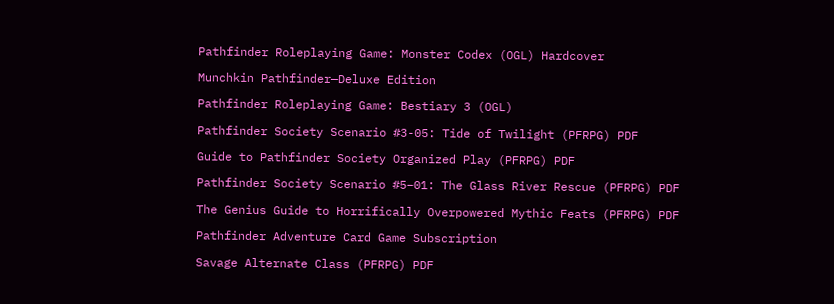Pathfinder Roleplaying Game: Monster Codex (OGL) Hardcover

Munchkin Pathfinder—Deluxe Edition

Pathfinder Roleplaying Game: Bestiary 3 (OGL)

Pathfinder Society Scenario #3-05: Tide of Twilight (PFRPG) PDF

Guide to Pathfinder Society Organized Play (PFRPG) PDF

Pathfinder Society Scenario #5–01: The Glass River Rescue (PFRPG) PDF

The Genius Guide to Horrifically Overpowered Mythic Feats (PFRPG) PDF

Pathfinder Adventure Card Game Subscription

Savage Alternate Class (PFRPG) PDF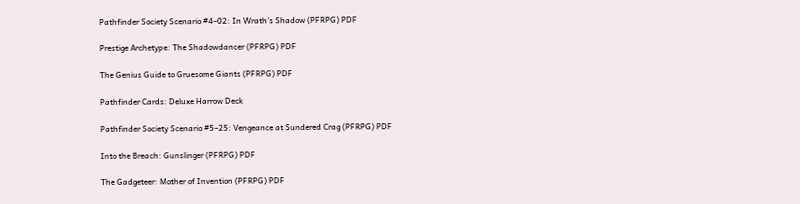Pathfinder Society Scenario #4–02: In Wrath’s Shadow (PFRPG) PDF

Prestige Archetype: The Shadowdancer (PFRPG) PDF

The Genius Guide to Gruesome Giants (PFRPG) PDF

Pathfinder Cards: Deluxe Harrow Deck

Pathfinder Society Scenario #5–25: Vengeance at Sundered Crag (PFRPG) PDF

Into the Breach: Gunslinger (PFRPG) PDF

The Gadgeteer: Mother of Invention (PFRPG) PDF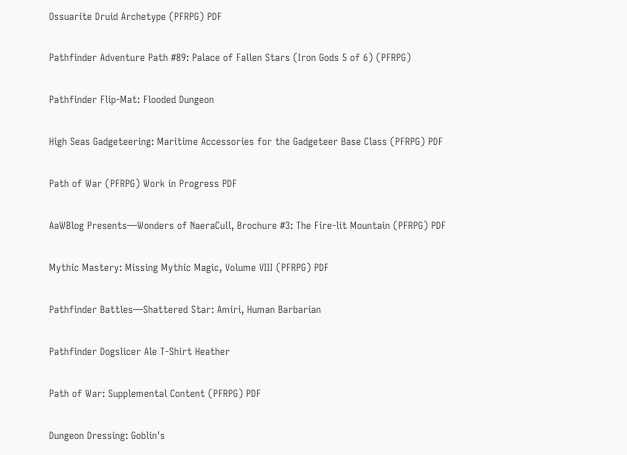Ossuarite Druid Archetype (PFRPG) PDF

Pathfinder Adventure Path #89: Palace of Fallen Stars (Iron Gods 5 of 6) (PFRPG)

Pathfinder Flip-Mat: Flooded Dungeon

High Seas Gadgeteering: Maritime Accessories for the Gadgeteer Base Class (PFRPG) PDF

Path of War (PFRPG) Work in Progress PDF

AaWBlog Presents—Wonders of NaeraCull, Brochure #3: The Fire-lit Mountain (PFRPG) PDF

Mythic Mastery: Missing Mythic Magic, Volume VIII (PFRPG) PDF

Pathfinder Battles—Shattered Star: Amiri, Human Barbarian

Pathfinder Dogslicer Ale T-Shirt Heather

Path of War: Supplemental Content (PFRPG) PDF

Dungeon Dressing: Goblin's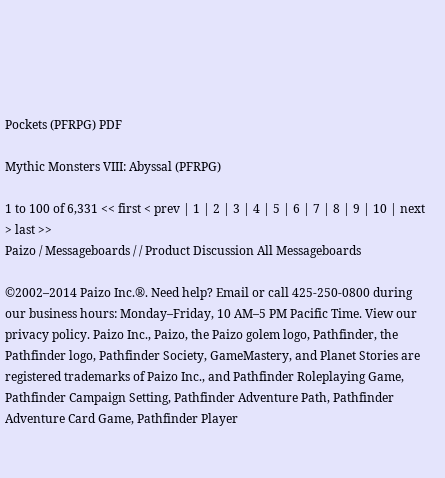Pockets (PFRPG) PDF

Mythic Monsters VIII: Abyssal (PFRPG)

1 to 100 of 6,331 << first < prev | 1 | 2 | 3 | 4 | 5 | 6 | 7 | 8 | 9 | 10 | next > last >>
Paizo / Messageboards / / Product Discussion All Messageboards

©2002–2014 Paizo Inc.®. Need help? Email or call 425-250-0800 during our business hours: Monday–Friday, 10 AM–5 PM Pacific Time. View our privacy policy. Paizo Inc., Paizo, the Paizo golem logo, Pathfinder, the Pathfinder logo, Pathfinder Society, GameMastery, and Planet Stories are registered trademarks of Paizo Inc., and Pathfinder Roleplaying Game, Pathfinder Campaign Setting, Pathfinder Adventure Path, Pathfinder Adventure Card Game, Pathfinder Player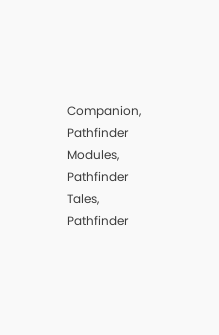Companion, Pathfinder Modules, Pathfinder Tales, Pathfinder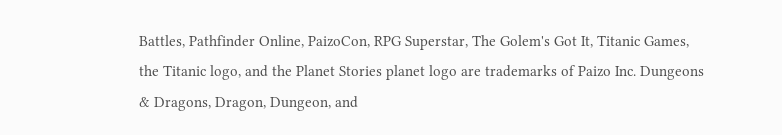Battles, Pathfinder Online, PaizoCon, RPG Superstar, The Golem's Got It, Titanic Games, the Titanic logo, and the Planet Stories planet logo are trademarks of Paizo Inc. Dungeons & Dragons, Dragon, Dungeon, and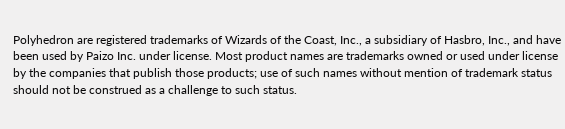Polyhedron are registered trademarks of Wizards of the Coast, Inc., a subsidiary of Hasbro, Inc., and have been used by Paizo Inc. under license. Most product names are trademarks owned or used under license by the companies that publish those products; use of such names without mention of trademark status should not be construed as a challenge to such status.